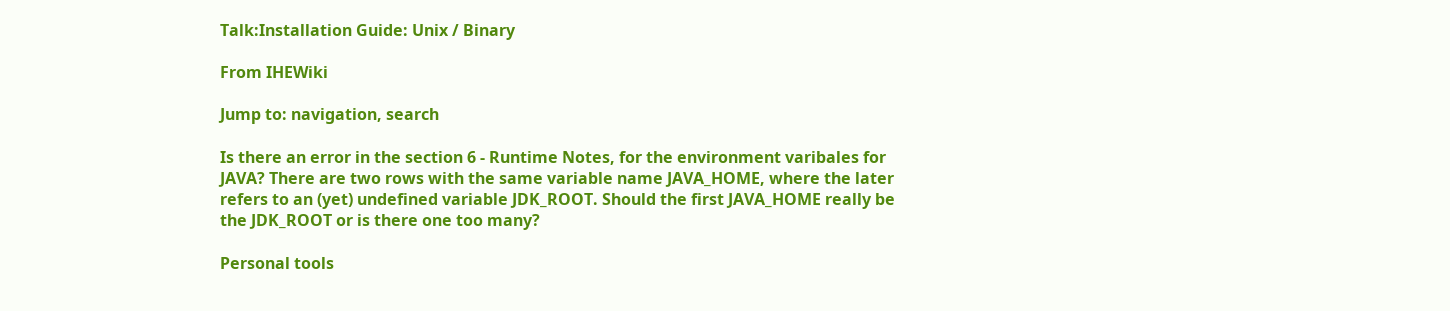Talk:Installation Guide: Unix / Binary

From IHEWiki

Jump to: navigation, search

Is there an error in the section 6 - Runtime Notes, for the environment varibales for JAVA? There are two rows with the same variable name JAVA_HOME, where the later refers to an (yet) undefined variable JDK_ROOT. Should the first JAVA_HOME really be the JDK_ROOT or is there one too many?

Personal tools